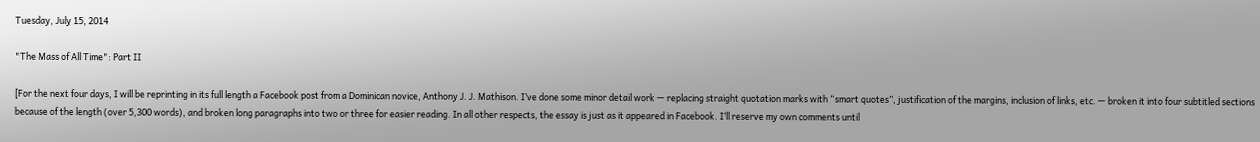Tuesday, July 15, 2014

"The Mass of All Time": Part II

[For the next four days, I will be reprinting in its full length a Facebook post from a Dominican novice, Anthony J. J. Mathison. I’ve done some minor detail work — replacing straight quotation marks with “smart quotes”, justification of the margins, inclusion of links, etc. — broken it into four subtitled sections because of the length (over 5,300 words), and broken long paragraphs into two or three for easier reading. In all other respects, the essay is just as it appeared in Facebook. I’ll reserve my own comments until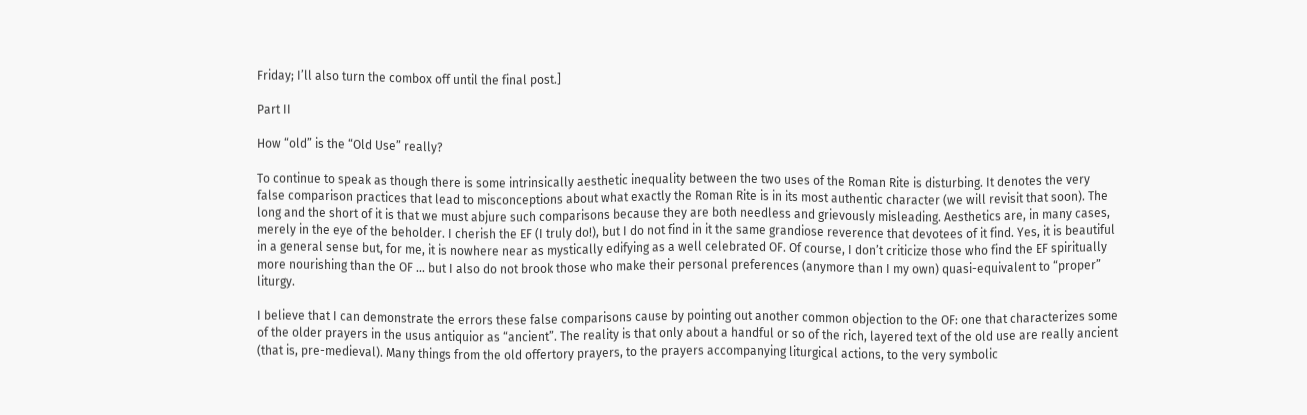Friday; I’ll also turn the combox off until the final post.]

Part II

How “old” is the “Old Use” really?

To continue to speak as though there is some intrinsically aesthetic inequality between the two uses of the Roman Rite is disturbing. It denotes the very false comparison practices that lead to misconceptions about what exactly the Roman Rite is in its most authentic character (we will revisit that soon). The long and the short of it is that we must abjure such comparisons because they are both needless and grievously misleading. Aesthetics are, in many cases, merely in the eye of the beholder. I cherish the EF (I truly do!), but I do not find in it the same grandiose reverence that devotees of it find. Yes, it is beautiful in a general sense but, for me, it is nowhere near as mystically edifying as a well celebrated OF. Of course, I don’t criticize those who find the EF spiritually more nourishing than the OF ... but I also do not brook those who make their personal preferences (anymore than I my own) quasi-equivalent to “proper” liturgy.

I believe that I can demonstrate the errors these false comparisons cause by pointing out another common objection to the OF: one that characterizes some of the older prayers in the usus antiquior as “ancient”. The reality is that only about a handful or so of the rich, layered text of the old use are really ancient (that is, pre-medieval). Many things from the old offertory prayers, to the prayers accompanying liturgical actions, to the very symbolic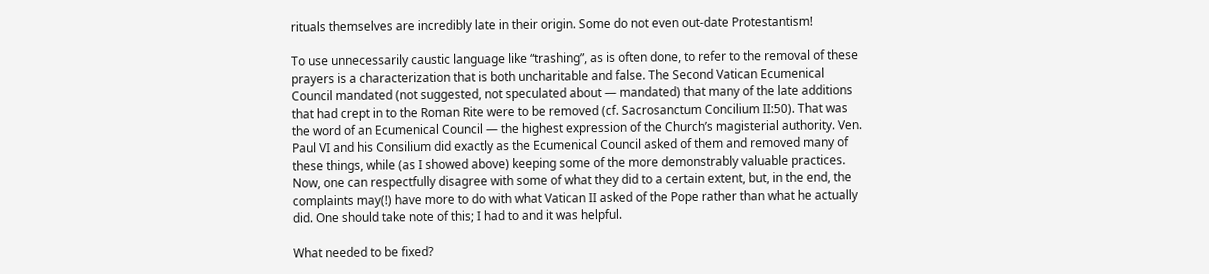rituals themselves are incredibly late in their origin. Some do not even out-date Protestantism!

To use unnecessarily caustic language like “trashing”, as is often done, to refer to the removal of these prayers is a characterization that is both uncharitable and false. The Second Vatican Ecumenical Council mandated (not suggested, not speculated about — mandated) that many of the late additions that had crept in to the Roman Rite were to be removed (cf. Sacrosanctum Concilium II:50). That was the word of an Ecumenical Council — the highest expression of the Church’s magisterial authority. Ven. Paul VI and his Consilium did exactly as the Ecumenical Council asked of them and removed many of these things, while (as I showed above) keeping some of the more demonstrably valuable practices. Now, one can respectfully disagree with some of what they did to a certain extent, but, in the end, the complaints may(!) have more to do with what Vatican II asked of the Pope rather than what he actually did. One should take note of this; I had to and it was helpful.

What needed to be fixed?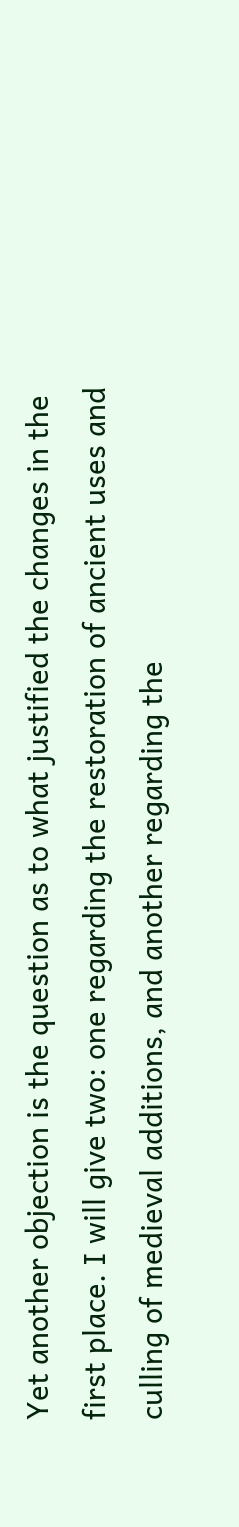Yet another objection is the question as to what justified the changes in the first place. I will give two: one regarding the restoration of ancient uses and culling of medieval additions, and another regarding the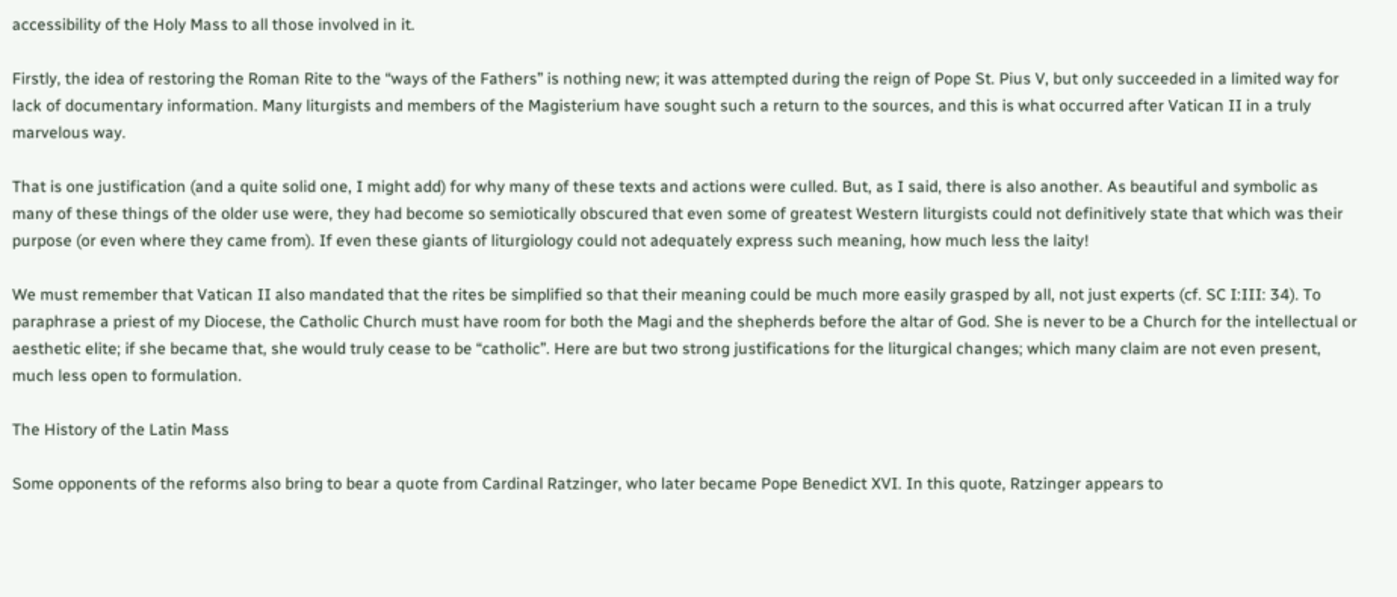accessibility of the Holy Mass to all those involved in it.

Firstly, the idea of restoring the Roman Rite to the “ways of the Fathers” is nothing new; it was attempted during the reign of Pope St. Pius V, but only succeeded in a limited way for lack of documentary information. Many liturgists and members of the Magisterium have sought such a return to the sources, and this is what occurred after Vatican II in a truly marvelous way.

That is one justification (and a quite solid one, I might add) for why many of these texts and actions were culled. But, as I said, there is also another. As beautiful and symbolic as many of these things of the older use were, they had become so semiotically obscured that even some of greatest Western liturgists could not definitively state that which was their purpose (or even where they came from). If even these giants of liturgiology could not adequately express such meaning, how much less the laity!

We must remember that Vatican II also mandated that the rites be simplified so that their meaning could be much more easily grasped by all, not just experts (cf. SC I:III: 34). To paraphrase a priest of my Diocese, the Catholic Church must have room for both the Magi and the shepherds before the altar of God. She is never to be a Church for the intellectual or aesthetic elite; if she became that, she would truly cease to be “catholic”. Here are but two strong justifications for the liturgical changes; which many claim are not even present, much less open to formulation.

The History of the Latin Mass

Some opponents of the reforms also bring to bear a quote from Cardinal Ratzinger, who later became Pope Benedict XVI. In this quote, Ratzinger appears to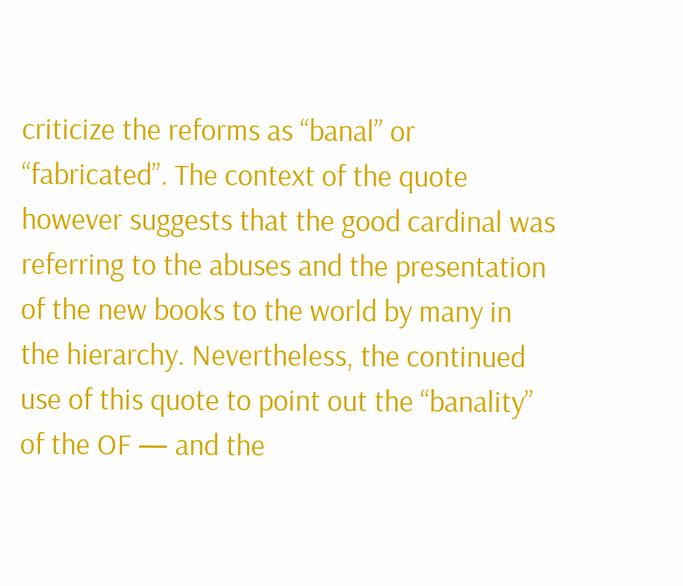criticize the reforms as “banal” or “fabricated”. The context of the quote however suggests that the good cardinal was referring to the abuses and the presentation of the new books to the world by many in the hierarchy. Nevertheless, the continued use of this quote to point out the “banality” of the OF — and the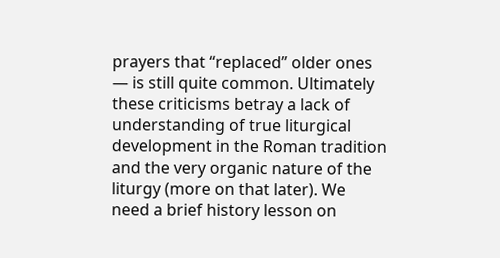prayers that “replaced” older ones — is still quite common. Ultimately these criticisms betray a lack of understanding of true liturgical development in the Roman tradition and the very organic nature of the liturgy (more on that later). We need a brief history lesson on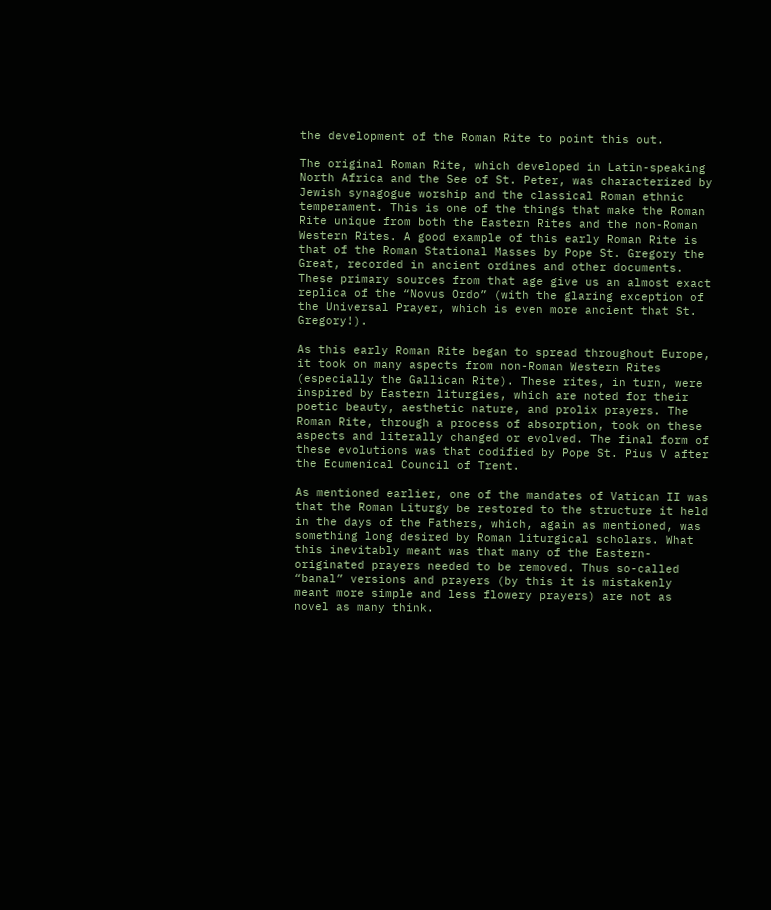the development of the Roman Rite to point this out.

The original Roman Rite, which developed in Latin-speaking North Africa and the See of St. Peter, was characterized by Jewish synagogue worship and the classical Roman ethnic temperament. This is one of the things that make the Roman Rite unique from both the Eastern Rites and the non-Roman Western Rites. A good example of this early Roman Rite is that of the Roman Stational Masses by Pope St. Gregory the Great, recorded in ancient ordines and other documents. These primary sources from that age give us an almost exact replica of the “Novus Ordo” (with the glaring exception of the Universal Prayer, which is even more ancient that St. Gregory!).

As this early Roman Rite began to spread throughout Europe, it took on many aspects from non-Roman Western Rites (especially the Gallican Rite). These rites, in turn, were inspired by Eastern liturgies, which are noted for their poetic beauty, aesthetic nature, and prolix prayers. The Roman Rite, through a process of absorption, took on these aspects and literally changed or evolved. The final form of these evolutions was that codified by Pope St. Pius V after the Ecumenical Council of Trent.

As mentioned earlier, one of the mandates of Vatican II was that the Roman Liturgy be restored to the structure it held in the days of the Fathers, which, again as mentioned, was something long desired by Roman liturgical scholars. What this inevitably meant was that many of the Eastern-originated prayers needed to be removed. Thus so-called “banal” versions and prayers (by this it is mistakenly meant more simple and less flowery prayers) are not as novel as many think.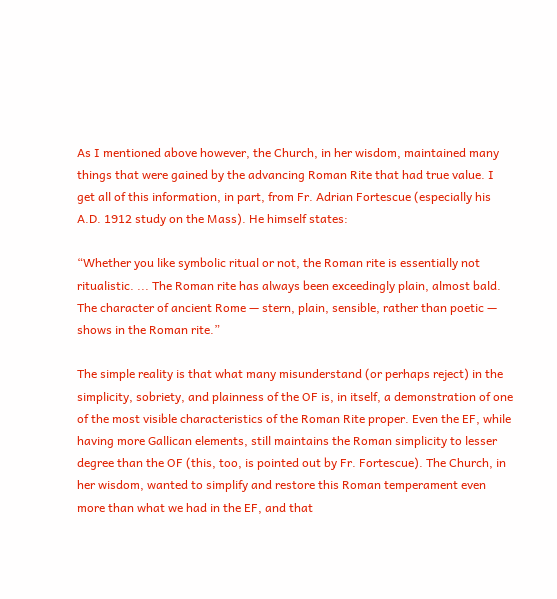As I mentioned above however, the Church, in her wisdom, maintained many things that were gained by the advancing Roman Rite that had true value. I get all of this information, in part, from Fr. Adrian Fortescue (especially his A.D. 1912 study on the Mass). He himself states:

“Whether you like symbolic ritual or not, the Roman rite is essentially not ritualistic. ... The Roman rite has always been exceedingly plain, almost bald. The character of ancient Rome — stern, plain, sensible, rather than poetic — shows in the Roman rite.”

The simple reality is that what many misunderstand (or perhaps reject) in the simplicity, sobriety, and plainness of the OF is, in itself, a demonstration of one of the most visible characteristics of the Roman Rite proper. Even the EF, while having more Gallican elements, still maintains the Roman simplicity to lesser degree than the OF (this, too, is pointed out by Fr. Fortescue). The Church, in her wisdom, wanted to simplify and restore this Roman temperament even more than what we had in the EF, and that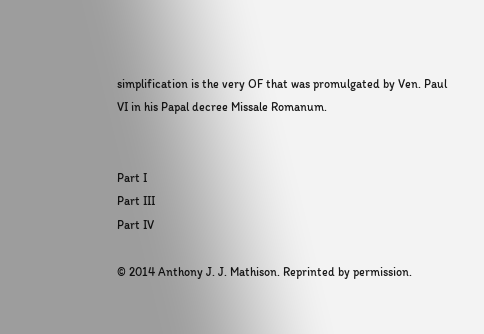simplification is the very OF that was promulgated by Ven. Paul VI in his Papal decree Missale Romanum.


Part I
Part III
Part IV

© 2014 Anthony J. J. Mathison. Reprinted by permission.